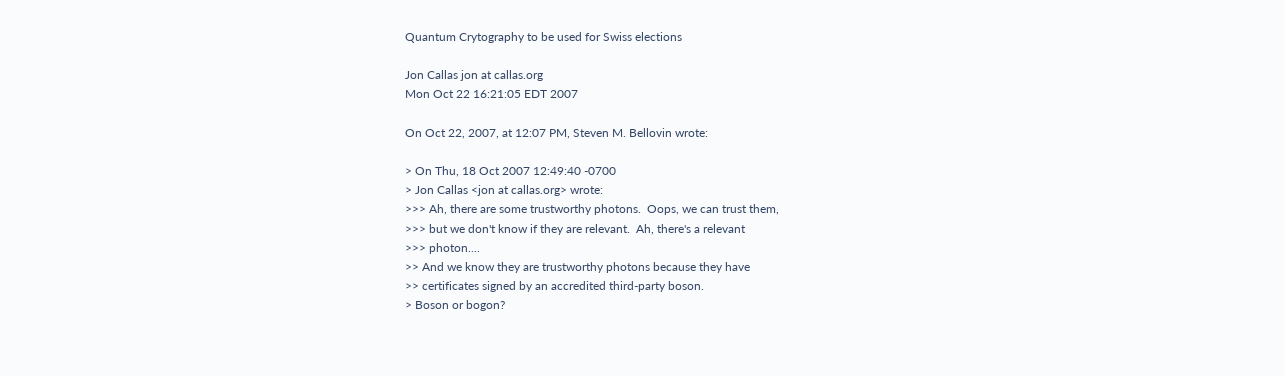Quantum Crytography to be used for Swiss elections

Jon Callas jon at callas.org
Mon Oct 22 16:21:05 EDT 2007

On Oct 22, 2007, at 12:07 PM, Steven M. Bellovin wrote:

> On Thu, 18 Oct 2007 12:49:40 -0700
> Jon Callas <jon at callas.org> wrote:
>>> Ah, there are some trustworthy photons.  Oops, we can trust them,
>>> but we don't know if they are relevant.  Ah, there's a relevant
>>> photon....
>> And we know they are trustworthy photons because they have
>> certificates signed by an accredited third-party boson.
> Boson or bogon?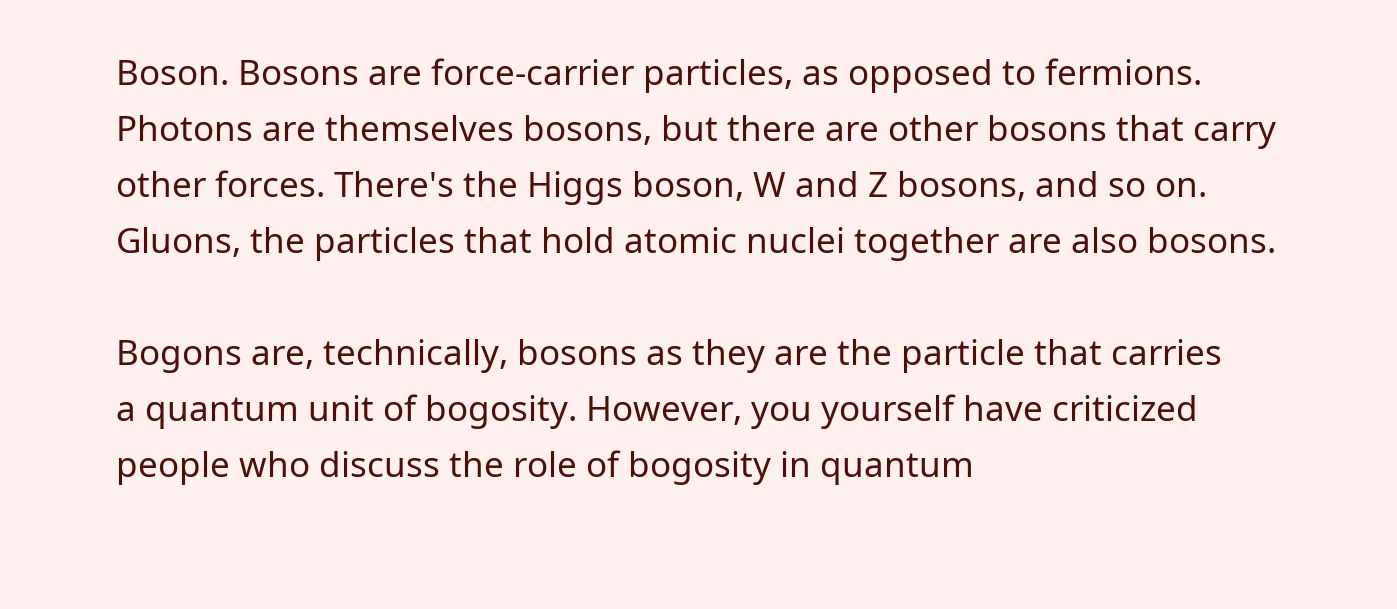Boson. Bosons are force-carrier particles, as opposed to fermions.
Photons are themselves bosons, but there are other bosons that carry
other forces. There's the Higgs boson, W and Z bosons, and so on.
Gluons, the particles that hold atomic nuclei together are also bosons.

Bogons are, technically, bosons as they are the particle that carries
a quantum unit of bogosity. However, you yourself have criticized
people who discuss the role of bogosity in quantum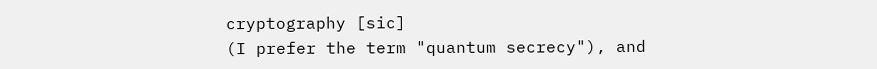cryptography [sic]
(I prefer the term "quantum secrecy"), and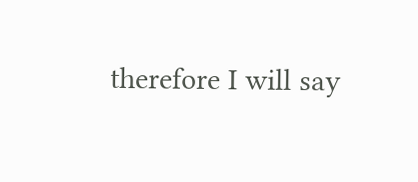therefore I will say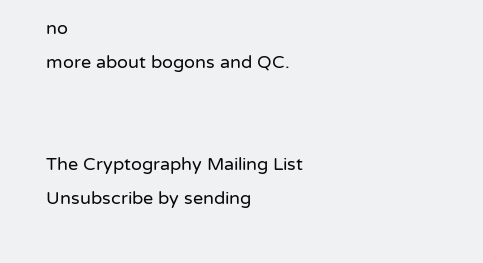no
more about bogons and QC.


The Cryptography Mailing List
Unsubscribe by sending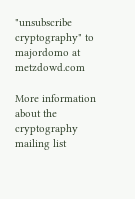"unsubscribe cryptography" to majordomo at metzdowd.com

More information about the cryptography mailing list